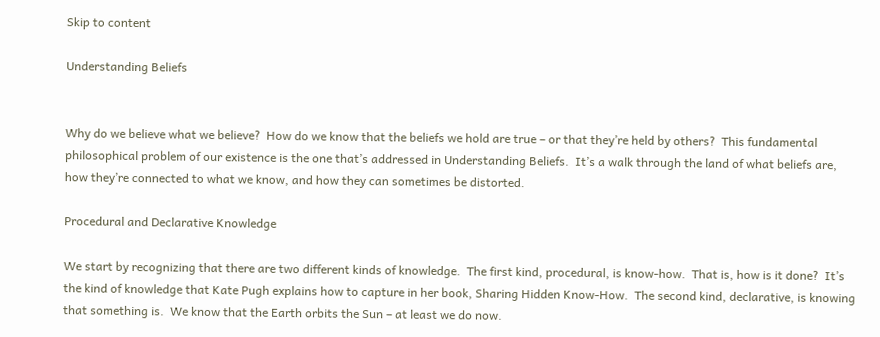Skip to content

Understanding Beliefs


Why do we believe what we believe?  How do we know that the beliefs we hold are true – or that they’re held by others?  This fundamental philosophical problem of our existence is the one that’s addressed in Understanding Beliefs.  It’s a walk through the land of what beliefs are, how they’re connected to what we know, and how they can sometimes be distorted.

Procedural and Declarative Knowledge

We start by recognizing that there are two different kinds of knowledge.  The first kind, procedural, is know-how.  That is, how is it done?  It’s the kind of knowledge that Kate Pugh explains how to capture in her book, Sharing Hidden Know-How.  The second kind, declarative, is knowing that something is.  We know that the Earth orbits the Sun – at least we do now.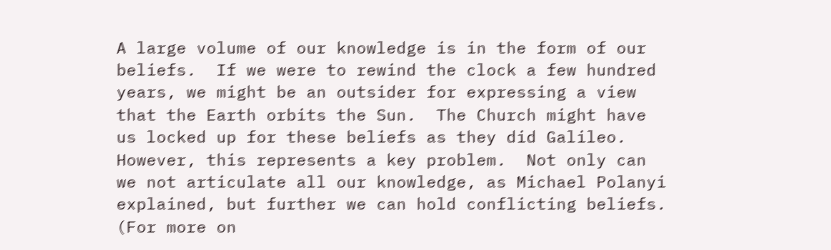A large volume of our knowledge is in the form of our beliefs.  If we were to rewind the clock a few hundred years, we might be an outsider for expressing a view that the Earth orbits the Sun.  The Church might have us locked up for these beliefs as they did Galileo.  However, this represents a key problem.  Not only can we not articulate all our knowledge, as Michael Polanyi explained, but further we can hold conflicting beliefs.  (For more on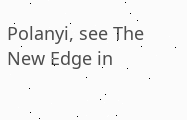Polanyi, see The New Edge in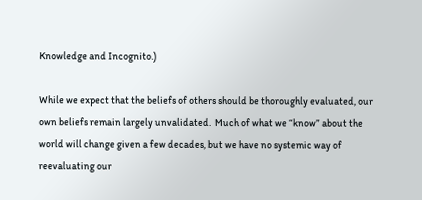Knowledge and Incognito.)

While we expect that the beliefs of others should be thoroughly evaluated, our own beliefs remain largely unvalidated.  Much of what we “know” about the world will change given a few decades, but we have no systemic way of reevaluating our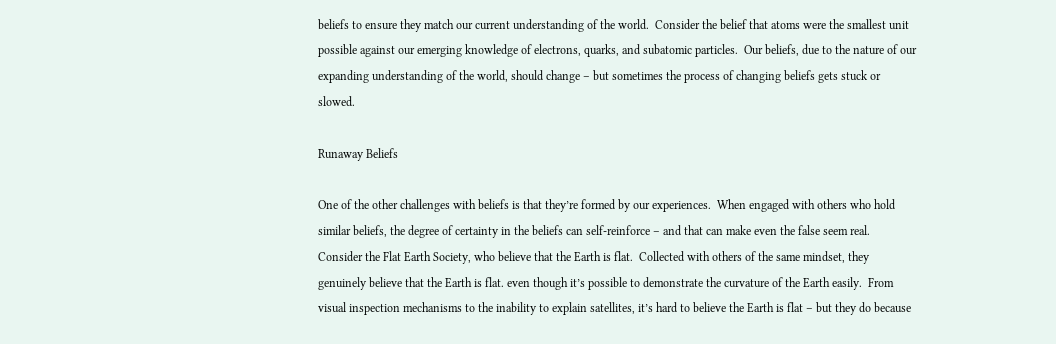beliefs to ensure they match our current understanding of the world.  Consider the belief that atoms were the smallest unit possible against our emerging knowledge of electrons, quarks, and subatomic particles.  Our beliefs, due to the nature of our expanding understanding of the world, should change – but sometimes the process of changing beliefs gets stuck or slowed.

Runaway Beliefs

One of the other challenges with beliefs is that they’re formed by our experiences.  When engaged with others who hold similar beliefs, the degree of certainty in the beliefs can self-reinforce – and that can make even the false seem real.  Consider the Flat Earth Society, who believe that the Earth is flat.  Collected with others of the same mindset, they genuinely believe that the Earth is flat. even though it’s possible to demonstrate the curvature of the Earth easily.  From visual inspection mechanisms to the inability to explain satellites, it’s hard to believe the Earth is flat – but they do because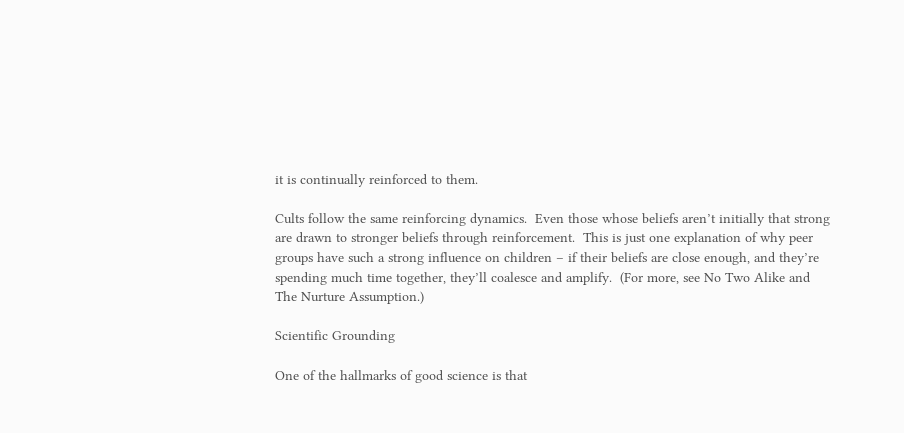it is continually reinforced to them.

Cults follow the same reinforcing dynamics.  Even those whose beliefs aren’t initially that strong are drawn to stronger beliefs through reinforcement.  This is just one explanation of why peer groups have such a strong influence on children – if their beliefs are close enough, and they’re spending much time together, they’ll coalesce and amplify.  (For more, see No Two Alike and The Nurture Assumption.)

Scientific Grounding

One of the hallmarks of good science is that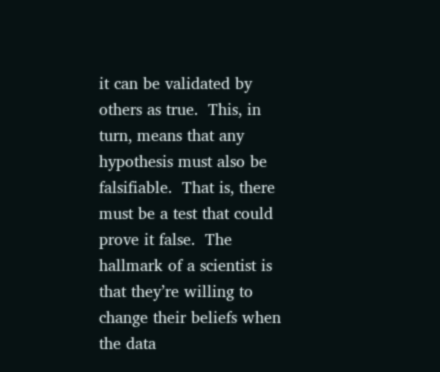it can be validated by others as true.  This, in turn, means that any hypothesis must also be falsifiable.  That is, there must be a test that could prove it false.  The hallmark of a scientist is that they’re willing to change their beliefs when the data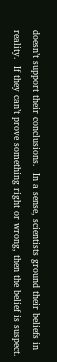doesn’t support their conclusions.  In a sense, scientists ground their beliefs in reality.  If they can’t prove something right or wrong, then the belief is suspect.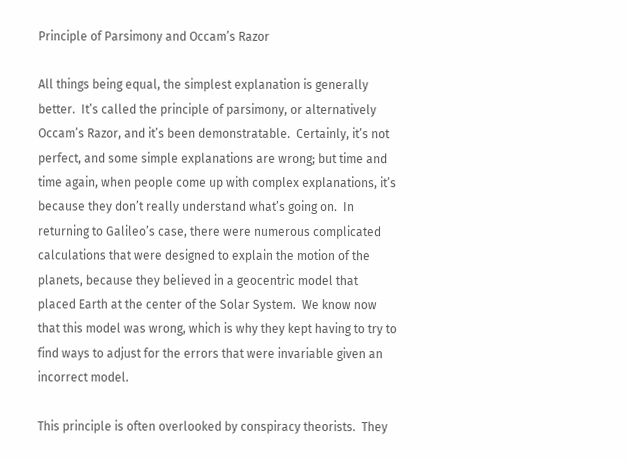Principle of Parsimony and Occam’s Razor

All things being equal, the simplest explanation is generally better.  It’s called the principle of parsimony, or alternatively Occam’s Razor, and it’s been demonstratable.  Certainly, it’s not perfect, and some simple explanations are wrong; but time and time again, when people come up with complex explanations, it’s because they don’t really understand what’s going on.  In returning to Galileo’s case, there were numerous complicated calculations that were designed to explain the motion of the planets, because they believed in a geocentric model that placed Earth at the center of the Solar System.  We know now that this model was wrong, which is why they kept having to try to find ways to adjust for the errors that were invariable given an incorrect model.

This principle is often overlooked by conspiracy theorists.  They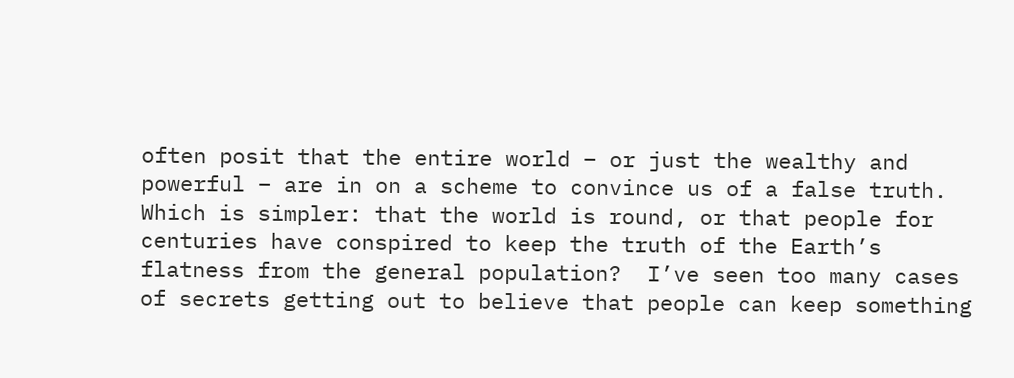often posit that the entire world – or just the wealthy and powerful – are in on a scheme to convince us of a false truth.  Which is simpler: that the world is round, or that people for centuries have conspired to keep the truth of the Earth’s flatness from the general population?  I’ve seen too many cases of secrets getting out to believe that people can keep something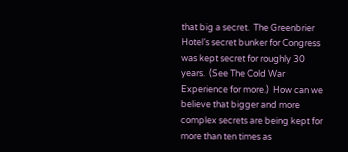that big a secret.  The Greenbrier Hotel’s secret bunker for Congress was kept secret for roughly 30 years.  (See The Cold War Experience for more.)  How can we believe that bigger and more complex secrets are being kept for more than ten times as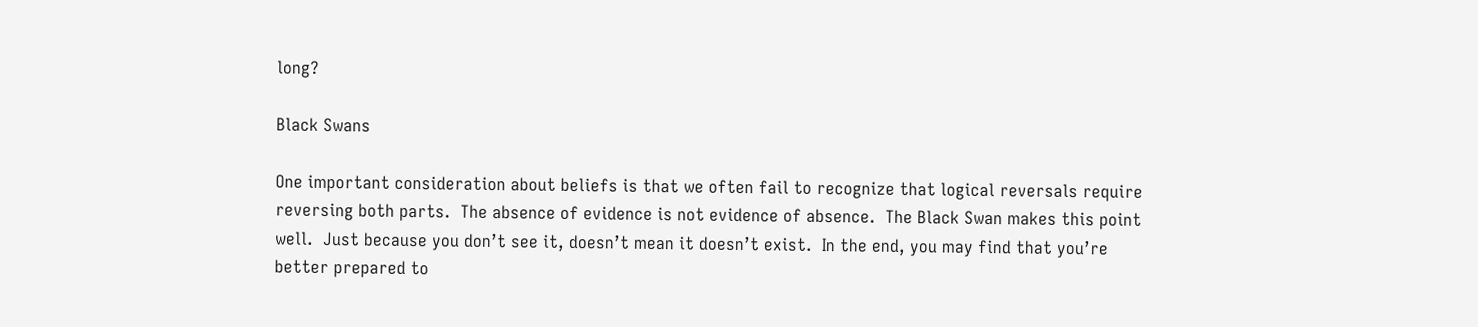long?

Black Swans

One important consideration about beliefs is that we often fail to recognize that logical reversals require reversing both parts.  The absence of evidence is not evidence of absence.  The Black Swan makes this point well.  Just because you don’t see it, doesn’t mean it doesn’t exist.  In the end, you may find that you’re better prepared to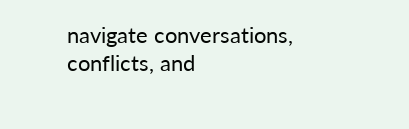navigate conversations, conflicts, and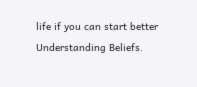life if you can start better Understanding Beliefs.